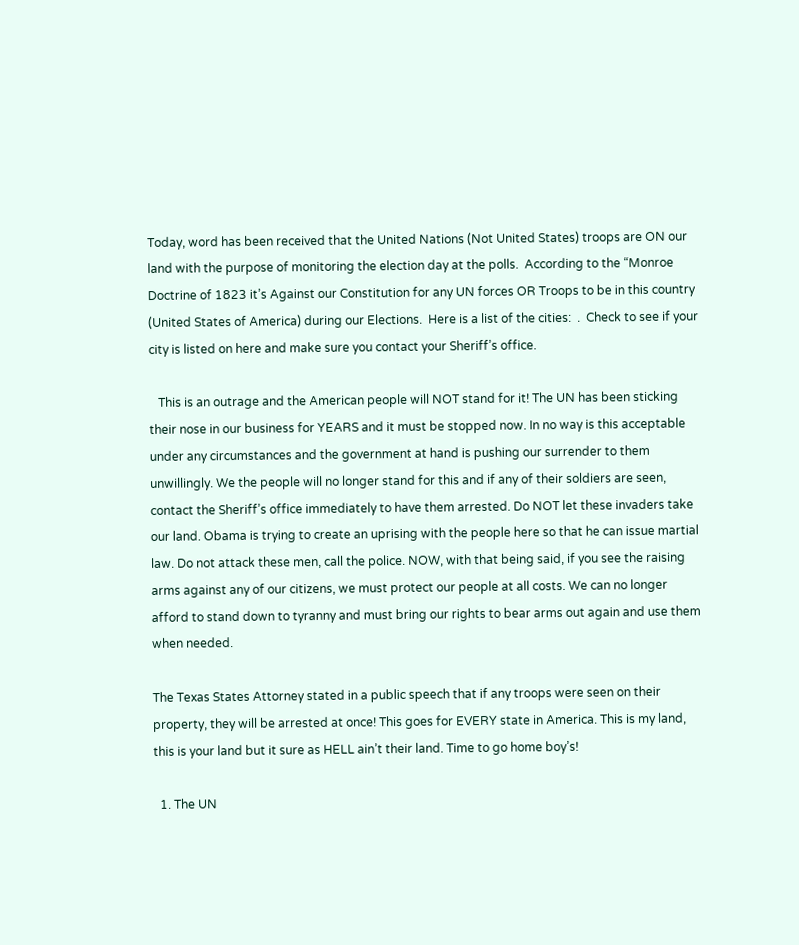Today, word has been received that the United Nations (Not United States) troops are ON our land with the purpose of monitoring the election day at the polls.  According to the “Monroe Doctrine of 1823 it’s Against our Constitution for any UN forces OR Troops to be in this country (United States of America) during our Elections.  Here is a list of the cities:  .  Check to see if your city is listed on here and make sure you contact your Sheriff’s office.

   This is an outrage and the American people will NOT stand for it! The UN has been sticking their nose in our business for YEARS and it must be stopped now. In no way is this acceptable under any circumstances and the government at hand is pushing our surrender to them unwillingly. We the people will no longer stand for this and if any of their soldiers are seen, contact the Sheriff’s office immediately to have them arrested. Do NOT let these invaders take our land. Obama is trying to create an uprising with the people here so that he can issue martial law. Do not attack these men, call the police. NOW, with that being said, if you see the raising arms against any of our citizens, we must protect our people at all costs. We can no longer afford to stand down to tyranny and must bring our rights to bear arms out again and use them when needed.

The Texas States Attorney stated in a public speech that if any troops were seen on their property, they will be arrested at once! This goes for EVERY state in America. This is my land, this is your land but it sure as HELL ain’t their land. Time to go home boy’s!

  1. The UN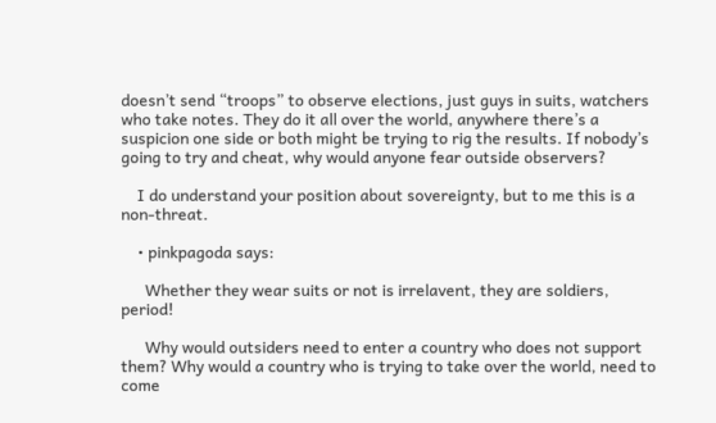doesn’t send “troops” to observe elections, just guys in suits, watchers who take notes. They do it all over the world, anywhere there’s a suspicion one side or both might be trying to rig the results. If nobody’s going to try and cheat, why would anyone fear outside observers?

    I do understand your position about sovereignty, but to me this is a non-threat.

    • pinkpagoda says:

      Whether they wear suits or not is irrelavent, they are soldiers, period!

      Why would outsiders need to enter a country who does not support them? Why would a country who is trying to take over the world, need to come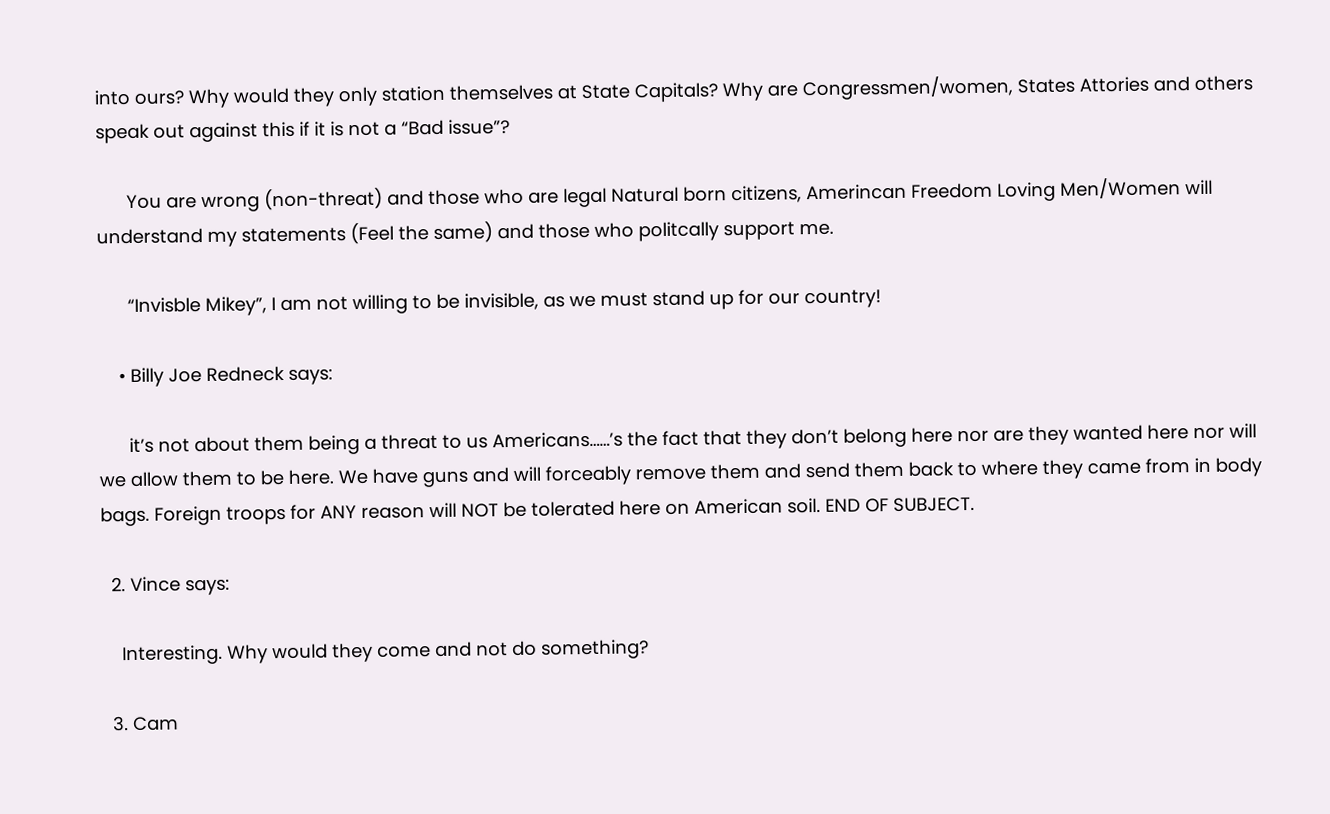into ours? Why would they only station themselves at State Capitals? Why are Congressmen/women, States Attories and others speak out against this if it is not a “Bad issue”?

      You are wrong (non-threat) and those who are legal Natural born citizens, Amerincan Freedom Loving Men/Women will understand my statements (Feel the same) and those who politcally support me.

      “Invisble Mikey”, I am not willing to be invisible, as we must stand up for our country!

    • Billy Joe Redneck says:

      it’s not about them being a threat to us Americans……’s the fact that they don’t belong here nor are they wanted here nor will we allow them to be here. We have guns and will forceably remove them and send them back to where they came from in body bags. Foreign troops for ANY reason will NOT be tolerated here on American soil. END OF SUBJECT.

  2. Vince says:

    Interesting. Why would they come and not do something?

  3. Cam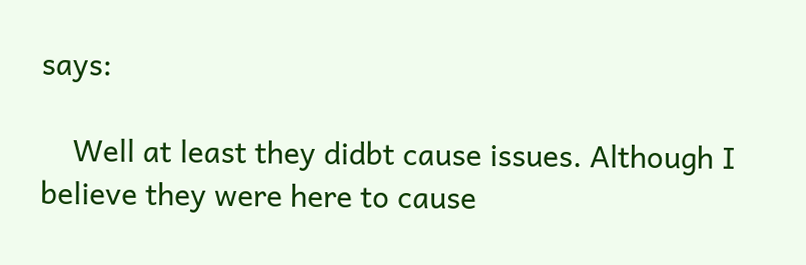says:

    Well at least they didbt cause issues. Although I believe they were here to cause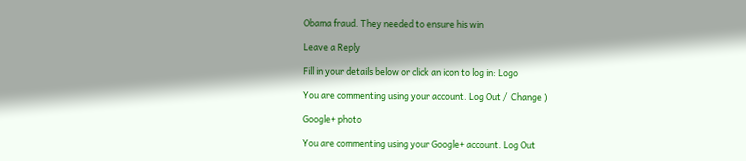Obama fraud. They needed to ensure his win

Leave a Reply

Fill in your details below or click an icon to log in: Logo

You are commenting using your account. Log Out /  Change )

Google+ photo

You are commenting using your Google+ account. Log Out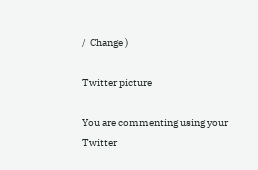/  Change )

Twitter picture

You are commenting using your Twitter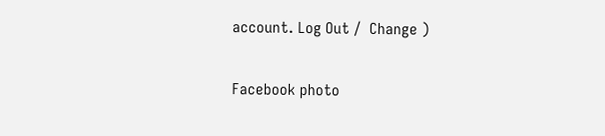account. Log Out /  Change )

Facebook photo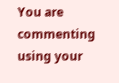You are commenting using your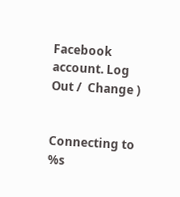Facebook account. Log Out /  Change )


Connecting to %s